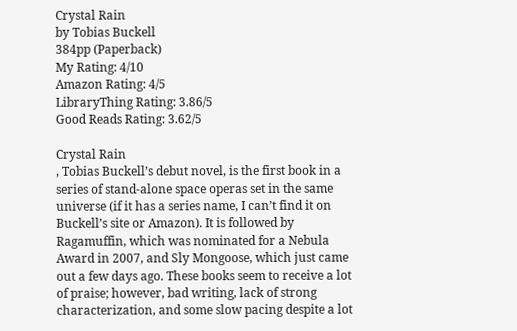Crystal Rain
by Tobias Buckell
384pp (Paperback)
My Rating: 4/10
Amazon Rating: 4/5
LibraryThing Rating: 3.86/5
Good Reads Rating: 3.62/5

Crystal Rain
, Tobias Buckell’s debut novel, is the first book in a series of stand-alone space operas set in the same universe (if it has a series name, I can’t find it on Buckell’s site or Amazon). It is followed by Ragamuffin, which was nominated for a Nebula Award in 2007, and Sly Mongoose, which just came out a few days ago. These books seem to receive a lot of praise; however, bad writing, lack of strong characterization, and some slow pacing despite a lot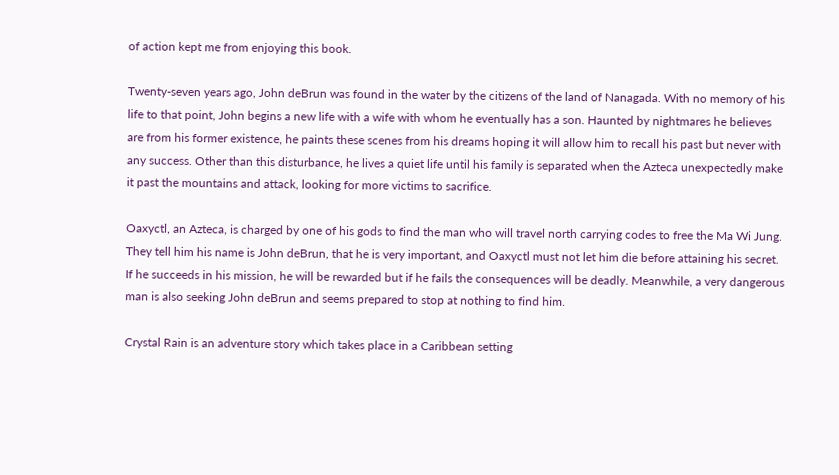of action kept me from enjoying this book.

Twenty-seven years ago, John deBrun was found in the water by the citizens of the land of Nanagada. With no memory of his life to that point, John begins a new life with a wife with whom he eventually has a son. Haunted by nightmares he believes are from his former existence, he paints these scenes from his dreams hoping it will allow him to recall his past but never with any success. Other than this disturbance, he lives a quiet life until his family is separated when the Azteca unexpectedly make it past the mountains and attack, looking for more victims to sacrifice.

Oaxyctl, an Azteca, is charged by one of his gods to find the man who will travel north carrying codes to free the Ma Wi Jung. They tell him his name is John deBrun, that he is very important, and Oaxyctl must not let him die before attaining his secret. If he succeeds in his mission, he will be rewarded but if he fails the consequences will be deadly. Meanwhile, a very dangerous man is also seeking John deBrun and seems prepared to stop at nothing to find him.

Crystal Rain is an adventure story which takes place in a Caribbean setting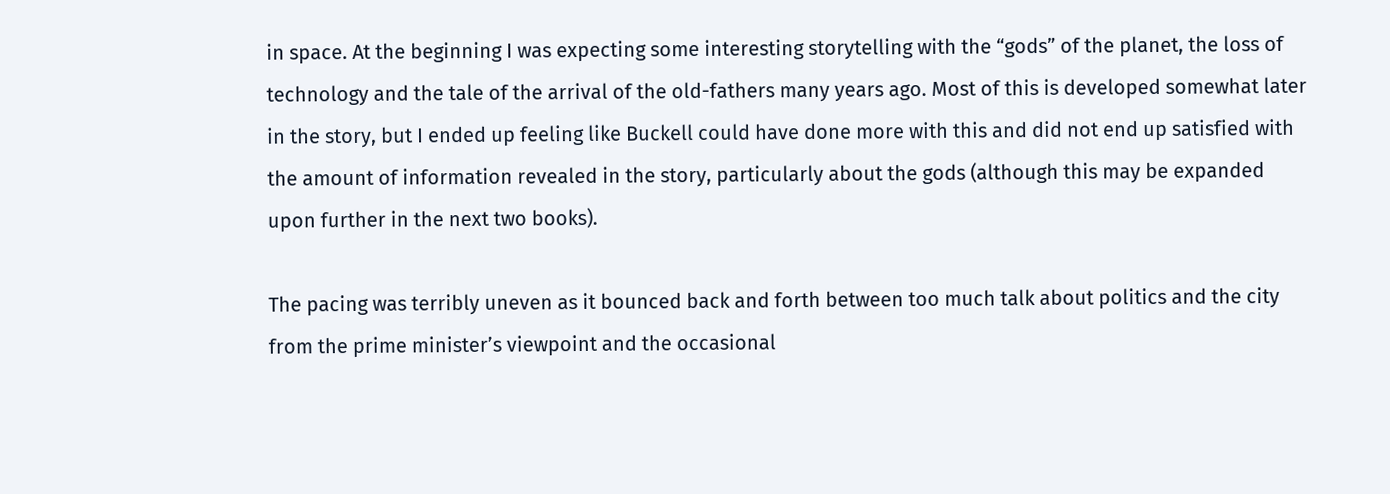in space. At the beginning I was expecting some interesting storytelling with the “gods” of the planet, the loss of technology and the tale of the arrival of the old-fathers many years ago. Most of this is developed somewhat later in the story, but I ended up feeling like Buckell could have done more with this and did not end up satisfied with the amount of information revealed in the story, particularly about the gods (although this may be expanded upon further in the next two books).

The pacing was terribly uneven as it bounced back and forth between too much talk about politics and the city from the prime minister’s viewpoint and the occasional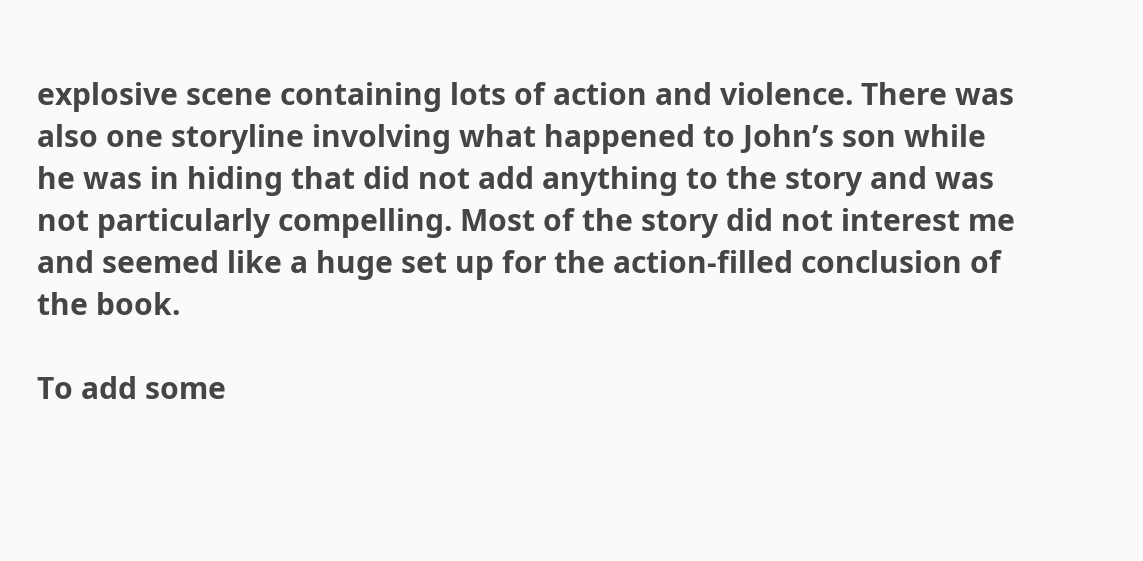explosive scene containing lots of action and violence. There was also one storyline involving what happened to John’s son while he was in hiding that did not add anything to the story and was not particularly compelling. Most of the story did not interest me and seemed like a huge set up for the action-filled conclusion of the book.

To add some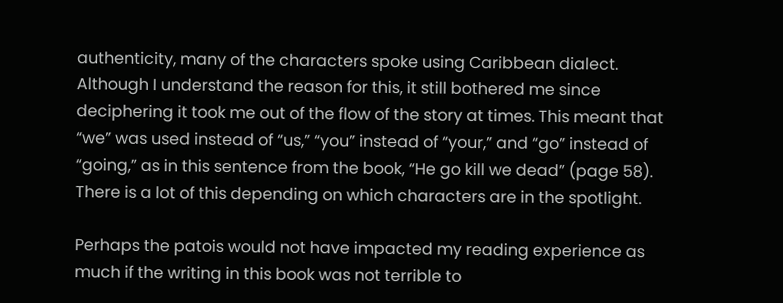authenticity, many of the characters spoke using Caribbean dialect. Although I understand the reason for this, it still bothered me since deciphering it took me out of the flow of the story at times. This meant that “we” was used instead of “us,” “you” instead of “your,” and “go” instead of “going,” as in this sentence from the book, “He go kill we dead” (page 58). There is a lot of this depending on which characters are in the spotlight.

Perhaps the patois would not have impacted my reading experience as much if the writing in this book was not terrible to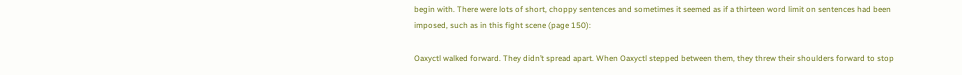begin with. There were lots of short, choppy sentences and sometimes it seemed as if a thirteen word limit on sentences had been imposed, such as in this fight scene (page 150):

Oaxyctl walked forward. They didn’t spread apart. When Oaxyctl stepped between them, they threw their shoulders forward to stop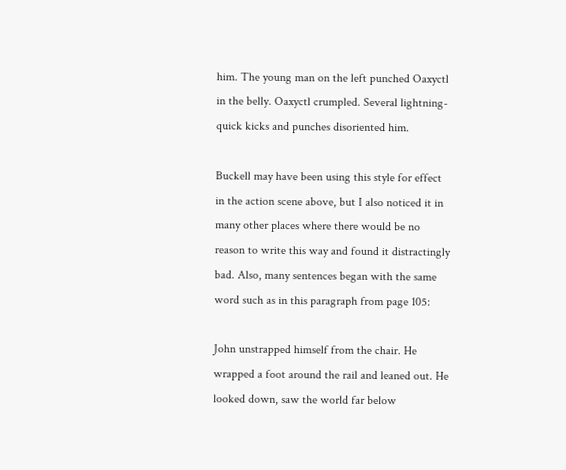him. The young man on the left punched Oaxyctl in the belly. Oaxyctl crumpled. Several lightning-quick kicks and punches disoriented him.

Buckell may have been using this style for effect in the action scene above, but I also noticed it in many other places where there would be no reason to write this way and found it distractingly bad. Also, many sentences began with the same word such as in this paragraph from page 105:

John unstrapped himself from the chair. He wrapped a foot around the rail and leaned out. He looked down, saw the world far below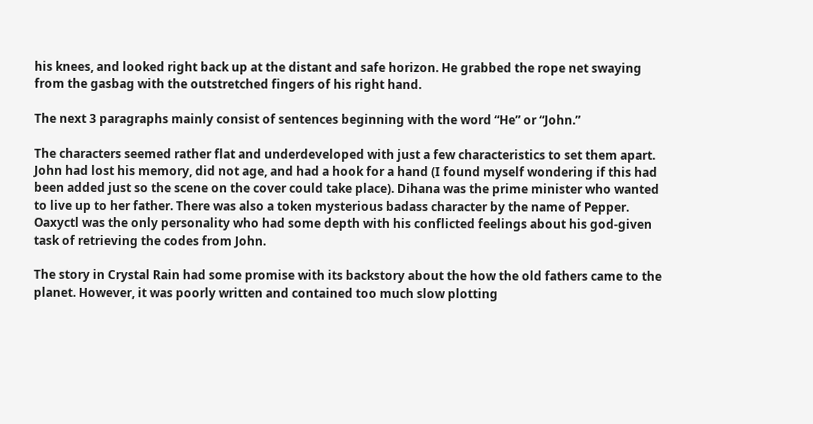his knees, and looked right back up at the distant and safe horizon. He grabbed the rope net swaying from the gasbag with the outstretched fingers of his right hand.

The next 3 paragraphs mainly consist of sentences beginning with the word “He” or “John.”

The characters seemed rather flat and underdeveloped with just a few characteristics to set them apart. John had lost his memory, did not age, and had a hook for a hand (I found myself wondering if this had been added just so the scene on the cover could take place). Dihana was the prime minister who wanted to live up to her father. There was also a token mysterious badass character by the name of Pepper. Oaxyctl was the only personality who had some depth with his conflicted feelings about his god-given task of retrieving the codes from John.

The story in Crystal Rain had some promise with its backstory about the how the old fathers came to the planet. However, it was poorly written and contained too much slow plotting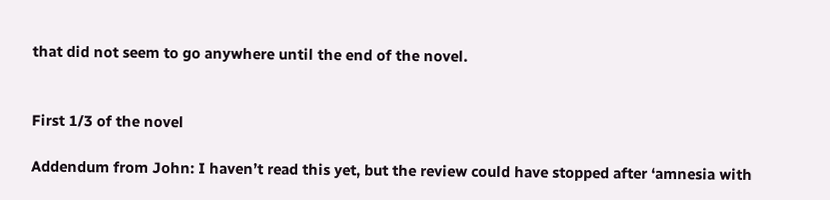that did not seem to go anywhere until the end of the novel.


First 1/3 of the novel

Addendum from John: I haven’t read this yet, but the review could have stopped after ‘amnesia with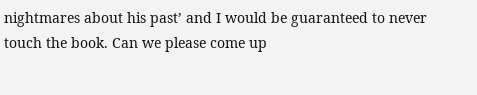nightmares about his past’ and I would be guaranteed to never touch the book. Can we please come up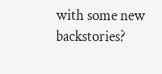with some new backstories?